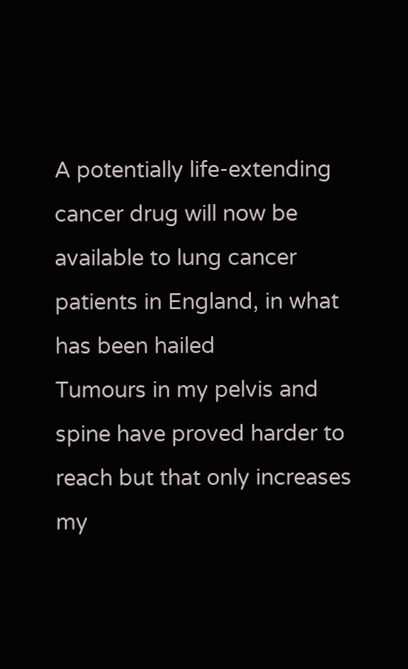A potentially life-extending cancer drug will now be available to lung cancer patients in England, in what has been hailed
Tumours in my pelvis and spine have proved harder to reach but that only increases my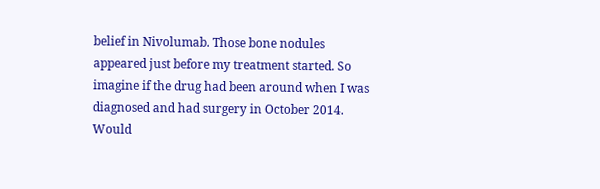belief in Nivolumab. Those bone nodules appeared just before my treatment started. So imagine if the drug had been around when I was diagnosed and had surgery in October 2014. Would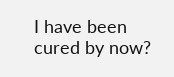I have been cured by now?